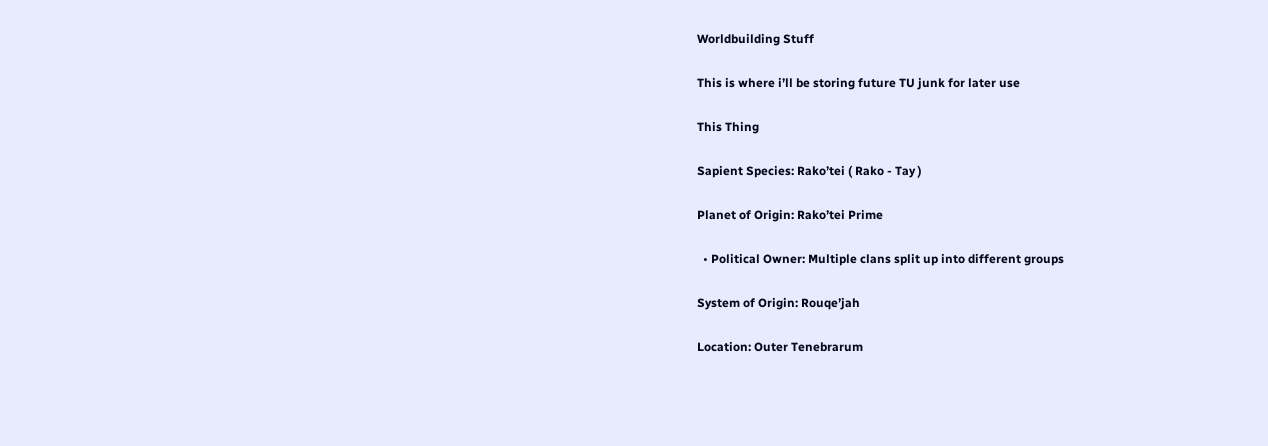Worldbuilding Stuff

This is where i’ll be storing future TU junk for later use

This Thing

Sapient Species: Rako’tei ( Rako - Tay )

Planet of Origin: Rako’tei Prime

  • Political Owner: Multiple clans split up into different groups

System of Origin: Rouqe’jah

Location: Outer Tenebrarum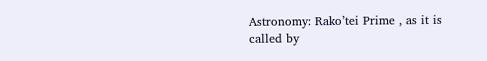Astronomy: Rako’tei Prime , as it is called by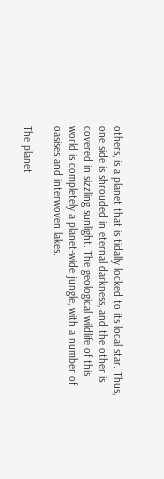others, is a planet that is tidally locked to its local star. Thus, one side is shrouded in eternal darkness, and the other is covered in sizzling sunlight. The geological wildlife of this world is completely a planet-wide jungle, with a number of oasises and interwoven lakes.

The planet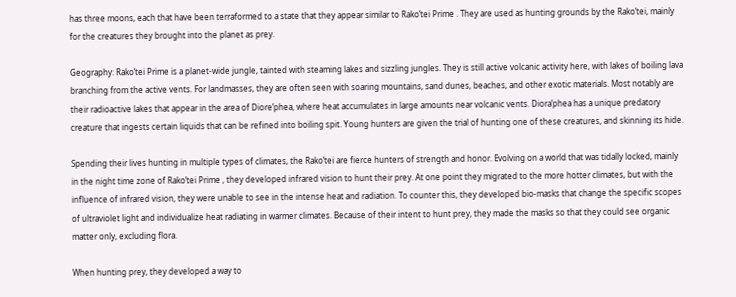has three moons, each that have been terraformed to a state that they appear similar to Rako’tei Prime . They are used as hunting grounds by the Rako’tei, mainly for the creatures they brought into the planet as prey.

Geography: Rako’tei Prime is a planet-wide jungle, tainted with steaming lakes and sizzling jungles. They is still active volcanic activity here, with lakes of boiling lava branching from the active vents. For landmasses, they are often seen with soaring mountains, sand dunes, beaches, and other exotic materials. Most notably are their radioactive lakes that appear in the area of Diore’phea, where heat accumulates in large amounts near volcanic vents. Diora’phea has a unique predatory creature that ingests certain liquids that can be refined into boiling spit. Young hunters are given the trial of hunting one of these creatures, and skinning its hide.

Spending their lives hunting in multiple types of climates, the Rako’tei are fierce hunters of strength and honor. Evolving on a world that was tidally locked, mainly in the night time zone of Rako’tei Prime , they developed infrared vision to hunt their prey. At one point they migrated to the more hotter climates, but with the influence of infrared vision, they were unable to see in the intense heat and radiation. To counter this, they developed bio-masks that change the specific scopes of ultraviolet light and individualize heat radiating in warmer climates. Because of their intent to hunt prey, they made the masks so that they could see organic matter only, excluding flora.

When hunting prey, they developed a way to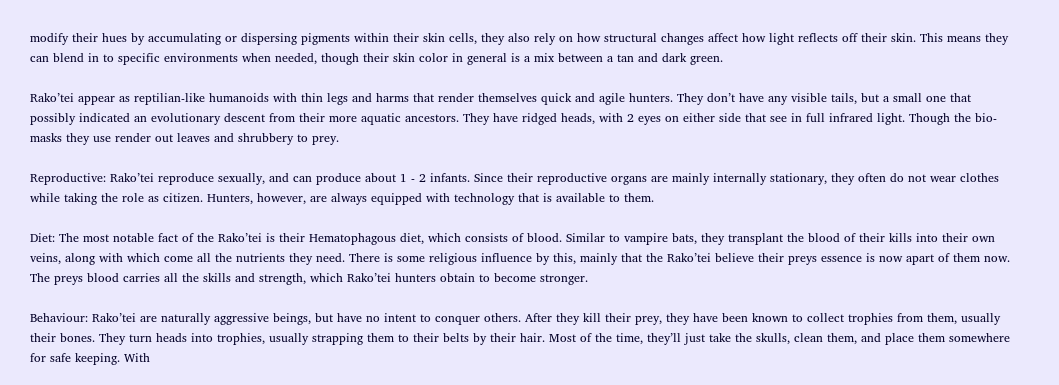modify their hues by accumulating or dispersing pigments within their skin cells, they also rely on how structural changes affect how light reflects off their skin. This means they can blend in to specific environments when needed, though their skin color in general is a mix between a tan and dark green.

Rako’tei appear as reptilian-like humanoids with thin legs and harms that render themselves quick and agile hunters. They don’t have any visible tails, but a small one that possibly indicated an evolutionary descent from their more aquatic ancestors. They have ridged heads, with 2 eyes on either side that see in full infrared light. Though the bio-masks they use render out leaves and shrubbery to prey.

Reproductive: Rako’tei reproduce sexually, and can produce about 1 - 2 infants. Since their reproductive organs are mainly internally stationary, they often do not wear clothes while taking the role as citizen. Hunters, however, are always equipped with technology that is available to them.

Diet: The most notable fact of the Rako’tei is their Hematophagous diet, which consists of blood. Similar to vampire bats, they transplant the blood of their kills into their own veins, along with which come all the nutrients they need. There is some religious influence by this, mainly that the Rako’tei believe their preys essence is now apart of them now. The preys blood carries all the skills and strength, which Rako’tei hunters obtain to become stronger.

Behaviour: Rako’tei are naturally aggressive beings, but have no intent to conquer others. After they kill their prey, they have been known to collect trophies from them, usually their bones. They turn heads into trophies, usually strapping them to their belts by their hair. Most of the time, they’ll just take the skulls, clean them, and place them somewhere for safe keeping. With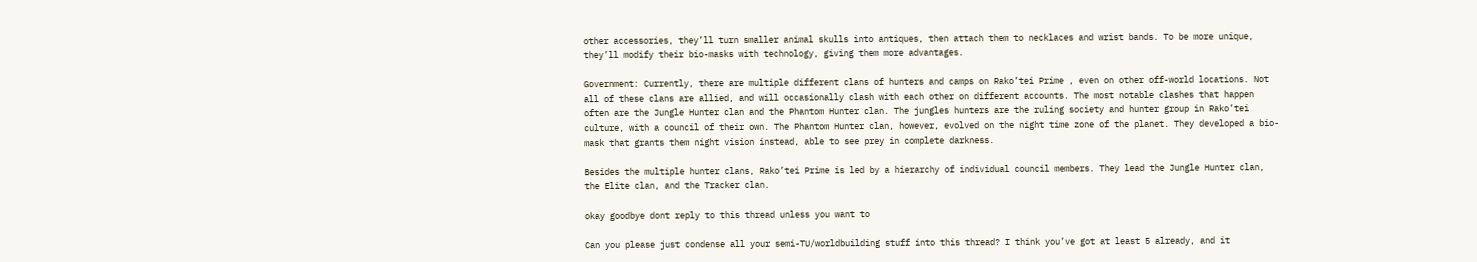other accessories, they’ll turn smaller animal skulls into antiques, then attach them to necklaces and wrist bands. To be more unique, they’ll modify their bio-masks with technology, giving them more advantages.

Government: Currently, there are multiple different clans of hunters and camps on Rako’tei Prime , even on other off-world locations. Not all of these clans are allied, and will occasionally clash with each other on different accounts. The most notable clashes that happen often are the Jungle Hunter clan and the Phantom Hunter clan. The jungles hunters are the ruling society and hunter group in Rako’tei culture, with a council of their own. The Phantom Hunter clan, however, evolved on the night time zone of the planet. They developed a bio-mask that grants them night vision instead, able to see prey in complete darkness.

Besides the multiple hunter clans, Rako’tei Prime is led by a hierarchy of individual council members. They lead the Jungle Hunter clan, the Elite clan, and the Tracker clan.

okay goodbye dont reply to this thread unless you want to

Can you please just condense all your semi-TU/worldbuilding stuff into this thread? I think you’ve got at least 5 already, and it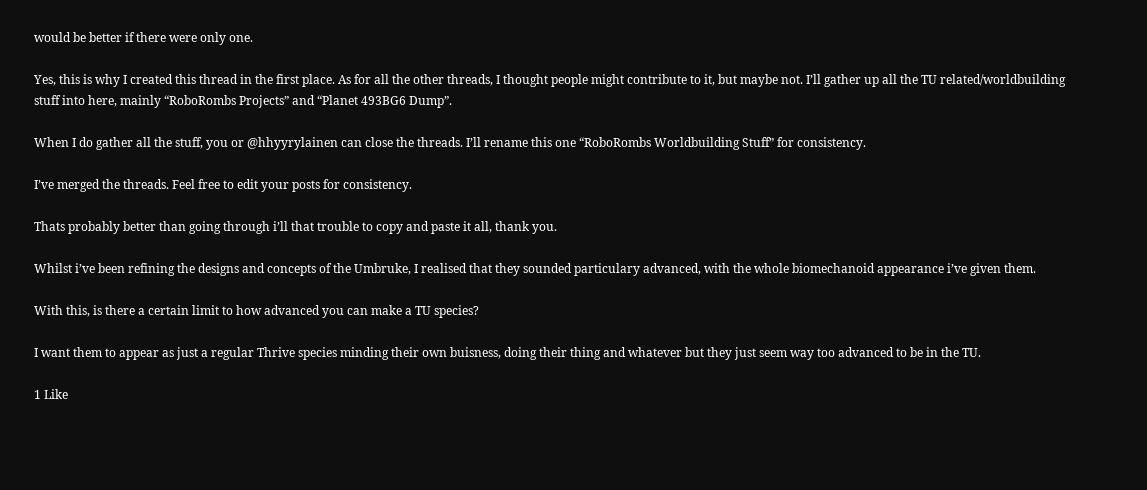would be better if there were only one.

Yes, this is why I created this thread in the first place. As for all the other threads, I thought people might contribute to it, but maybe not. I’ll gather up all the TU related/worldbuilding stuff into here, mainly “RoboRombs Projects” and “Planet 493BG6 Dump”.

When I do gather all the stuff, you or @hhyyrylainen can close the threads. I’ll rename this one “RoboRombs Worldbuilding Stuff” for consistency.

I’ve merged the threads. Feel free to edit your posts for consistency.

Thats probably better than going through i’ll that trouble to copy and paste it all, thank you.

Whilst i’ve been refining the designs and concepts of the Umbruke, I realised that they sounded particulary advanced, with the whole biomechanoid appearance i’ve given them.

With this, is there a certain limit to how advanced you can make a TU species?

I want them to appear as just a regular Thrive species minding their own buisness, doing their thing and whatever but they just seem way too advanced to be in the TU.

1 Like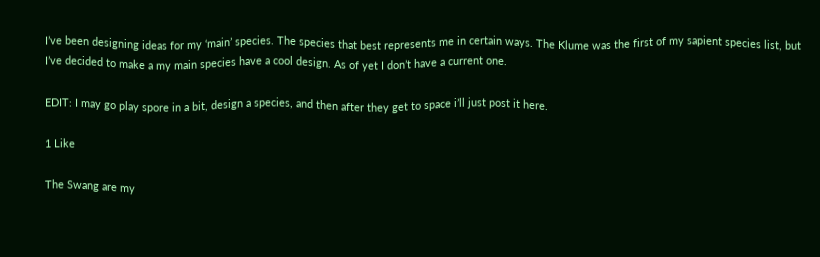I’ve been designing ideas for my ‘main’ species. The species that best represents me in certain ways. The Klume was the first of my sapient species list, but I’ve decided to make a my main species have a cool design. As of yet I don’t have a current one.

EDIT: I may go play spore in a bit, design a species, and then after they get to space i’ll just post it here.

1 Like

The Swang are my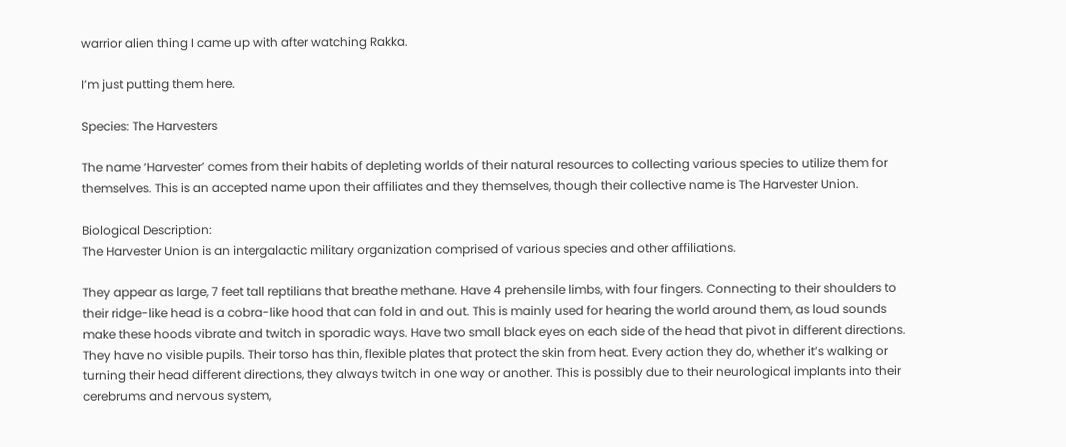warrior alien thing I came up with after watching Rakka.

I’m just putting them here.

Species: The Harvesters

The name ‘Harvester’ comes from their habits of depleting worlds of their natural resources to collecting various species to utilize them for themselves. This is an accepted name upon their affiliates and they themselves, though their collective name is The Harvester Union.

Biological Description:
The Harvester Union is an intergalactic military organization comprised of various species and other affiliations.

They appear as large, 7 feet tall reptilians that breathe methane. Have 4 prehensile limbs, with four fingers. Connecting to their shoulders to their ridge-like head is a cobra-like hood that can fold in and out. This is mainly used for hearing the world around them, as loud sounds make these hoods vibrate and twitch in sporadic ways. Have two small black eyes on each side of the head that pivot in different directions. They have no visible pupils. Their torso has thin, flexible plates that protect the skin from heat. Every action they do, whether it’s walking or turning their head different directions, they always twitch in one way or another. This is possibly due to their neurological implants into their cerebrums and nervous system,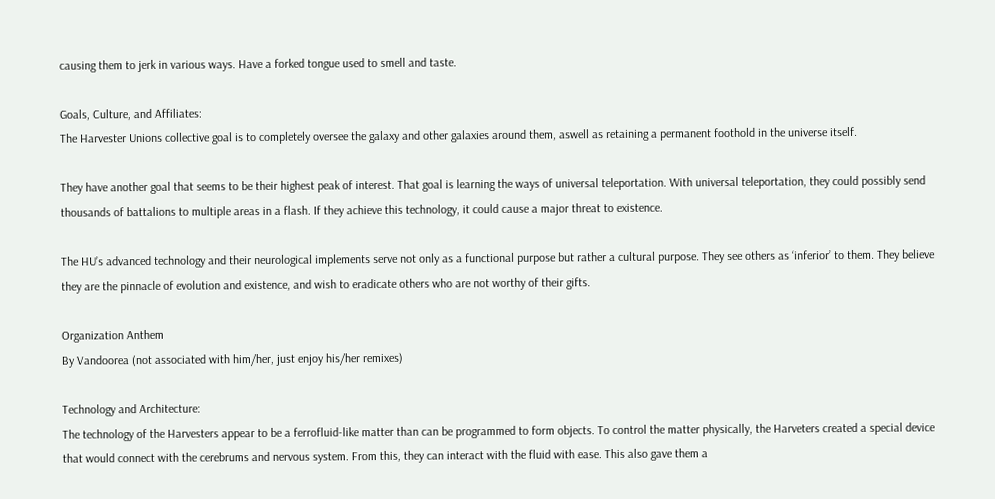causing them to jerk in various ways. Have a forked tongue used to smell and taste.

Goals, Culture, and Affiliates:
The Harvester Unions collective goal is to completely oversee the galaxy and other galaxies around them, aswell as retaining a permanent foothold in the universe itself.

They have another goal that seems to be their highest peak of interest. That goal is learning the ways of universal teleportation. With universal teleportation, they could possibly send thousands of battalions to multiple areas in a flash. If they achieve this technology, it could cause a major threat to existence.

The HU’s advanced technology and their neurological implements serve not only as a functional purpose but rather a cultural purpose. They see others as ‘inferior’ to them. They believe they are the pinnacle of evolution and existence, and wish to eradicate others who are not worthy of their gifts.

Organization Anthem
By Vandoorea (not associated with him/her, just enjoy his/her remixes)

Technology and Architecture:
The technology of the Harvesters appear to be a ferrofluid-like matter than can be programmed to form objects. To control the matter physically, the Harveters created a special device that would connect with the cerebrums and nervous system. From this, they can interact with the fluid with ease. This also gave them a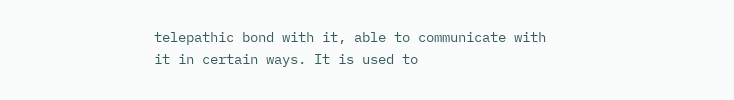telepathic bond with it, able to communicate with it in certain ways. It is used to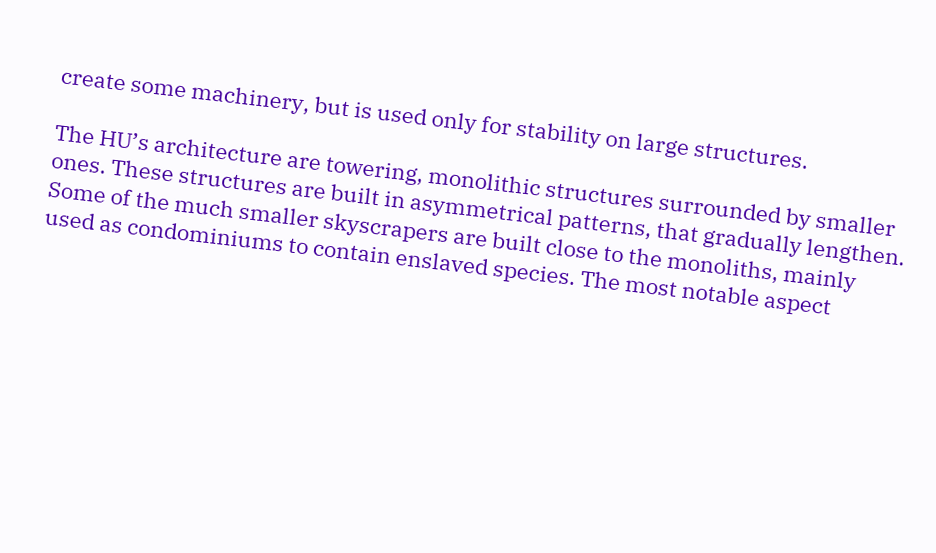create some machinery, but is used only for stability on large structures.

The HU’s architecture are towering, monolithic structures surrounded by smaller ones. These structures are built in asymmetrical patterns, that gradually lengthen. Some of the much smaller skyscrapers are built close to the monoliths, mainly used as condominiums to contain enslaved species. The most notable aspect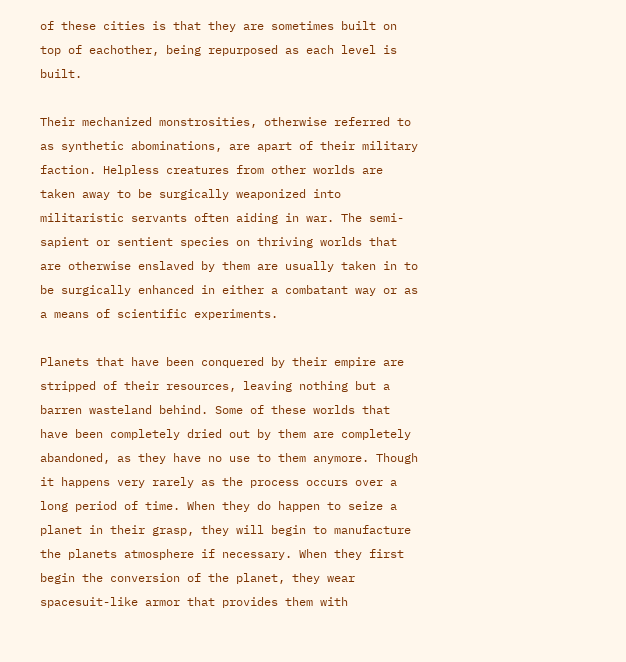of these cities is that they are sometimes built on top of eachother, being repurposed as each level is built.

Their mechanized monstrosities, otherwise referred to as synthetic abominations, are apart of their military faction. Helpless creatures from other worlds are taken away to be surgically weaponized into militaristic servants often aiding in war. The semi-sapient or sentient species on thriving worlds that are otherwise enslaved by them are usually taken in to be surgically enhanced in either a combatant way or as a means of scientific experiments.

Planets that have been conquered by their empire are stripped of their resources, leaving nothing but a barren wasteland behind. Some of these worlds that have been completely dried out by them are completely abandoned, as they have no use to them anymore. Though it happens very rarely as the process occurs over a long period of time. When they do happen to seize a planet in their grasp, they will begin to manufacture the planets atmosphere if necessary. When they first begin the conversion of the planet, they wear spacesuit-like armor that provides them with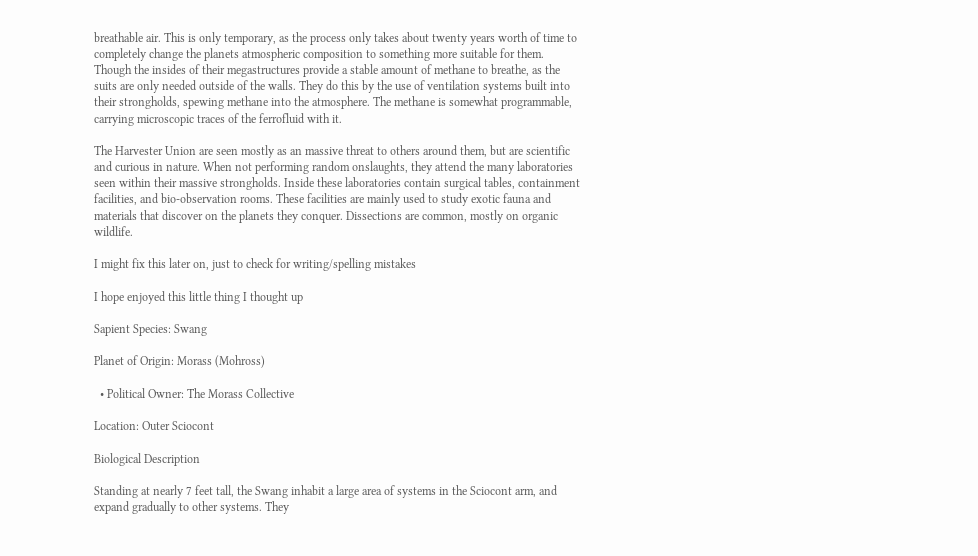breathable air. This is only temporary, as the process only takes about twenty years worth of time to completely change the planets atmospheric composition to something more suitable for them. Though the insides of their megastructures provide a stable amount of methane to breathe, as the suits are only needed outside of the walls. They do this by the use of ventilation systems built into their strongholds, spewing methane into the atmosphere. The methane is somewhat programmable, carrying microscopic traces of the ferrofluid with it.

The Harvester Union are seen mostly as an massive threat to others around them, but are scientific and curious in nature. When not performing random onslaughts, they attend the many laboratories seen within their massive strongholds. Inside these laboratories contain surgical tables, containment facilities, and bio-observation rooms. These facilities are mainly used to study exotic fauna and materials that discover on the planets they conquer. Dissections are common, mostly on organic wildlife.

I might fix this later on, just to check for writing/spelling mistakes

I hope enjoyed this little thing I thought up

Sapient Species: Swang

Planet of Origin: Morass (Mohross)

  • Political Owner: The Morass Collective

Location: Outer Sciocont

Biological Description

Standing at nearly 7 feet tall, the Swang inhabit a large area of systems in the Sciocont arm, and expand gradually to other systems. They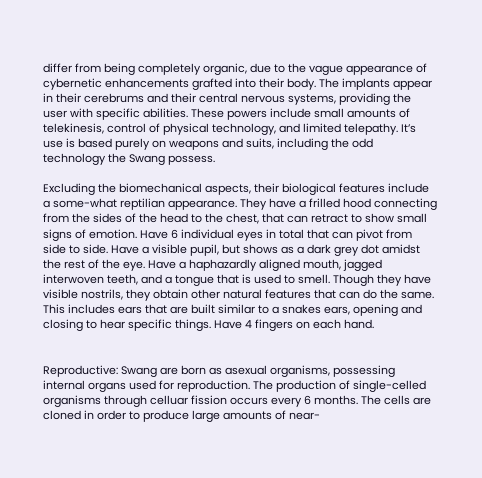differ from being completely organic, due to the vague appearance of cybernetic enhancements grafted into their body. The implants appear in their cerebrums and their central nervous systems, providing the user with specific abilities. These powers include small amounts of telekinesis, control of physical technology, and limited telepathy. It’s use is based purely on weapons and suits, including the odd technology the Swang possess.

Excluding the biomechanical aspects, their biological features include a some-what reptilian appearance. They have a frilled hood connecting from the sides of the head to the chest, that can retract to show small signs of emotion. Have 6 individual eyes in total that can pivot from side to side. Have a visible pupil, but shows as a dark grey dot amidst the rest of the eye. Have a haphazardly aligned mouth, jagged interwoven teeth, and a tongue that is used to smell. Though they have visible nostrils, they obtain other natural features that can do the same. This includes ears that are built similar to a snakes ears, opening and closing to hear specific things. Have 4 fingers on each hand.


Reproductive: Swang are born as asexual organisms, possessing internal organs used for reproduction. The production of single-celled organisms through celluar fission occurs every 6 months. The cells are cloned in order to produce large amounts of near-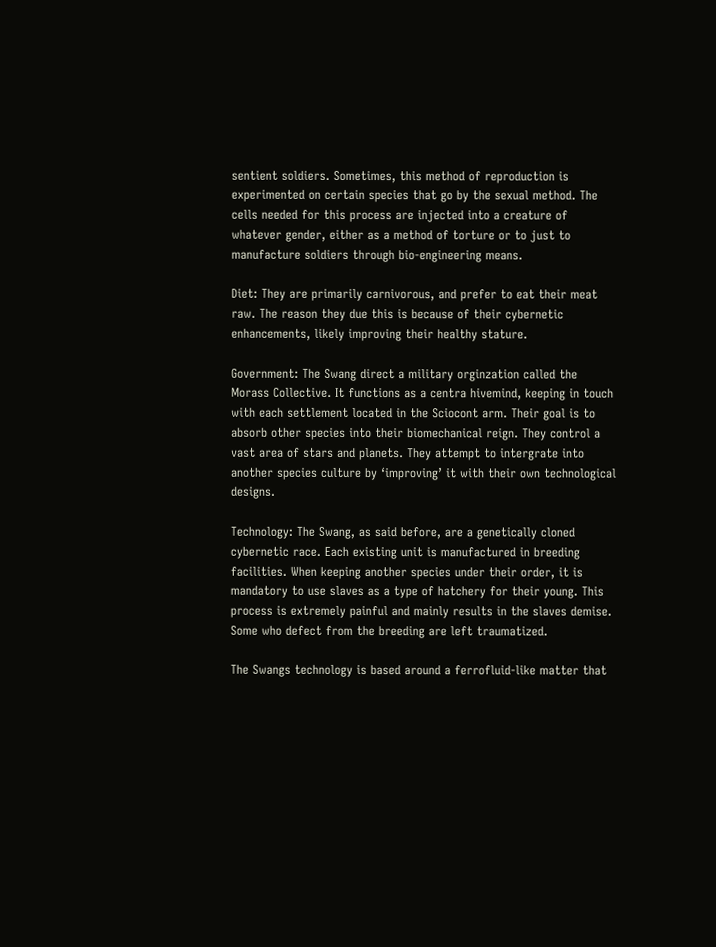sentient soldiers. Sometimes, this method of reproduction is experimented on certain species that go by the sexual method. The cells needed for this process are injected into a creature of whatever gender, either as a method of torture or to just to manufacture soldiers through bio-engineering means.

Diet: They are primarily carnivorous, and prefer to eat their meat raw. The reason they due this is because of their cybernetic enhancements, likely improving their healthy stature.

Government: The Swang direct a military orginzation called the Morass Collective. It functions as a centra hivemind, keeping in touch with each settlement located in the Sciocont arm. Their goal is to absorb other species into their biomechanical reign. They control a vast area of stars and planets. They attempt to intergrate into another species culture by ‘improving’ it with their own technological designs.

Technology: The Swang, as said before, are a genetically cloned cybernetic race. Each existing unit is manufactured in breeding facilities. When keeping another species under their order, it is mandatory to use slaves as a type of hatchery for their young. This process is extremely painful and mainly results in the slaves demise. Some who defect from the breeding are left traumatized.

The Swangs technology is based around a ferrofluid-like matter that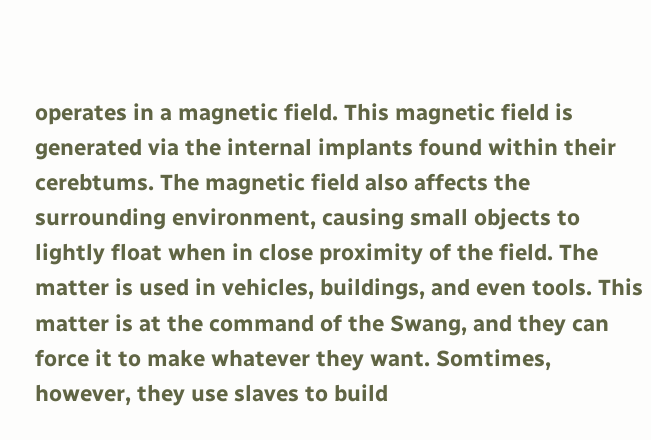operates in a magnetic field. This magnetic field is generated via the internal implants found within their cerebtums. The magnetic field also affects the surrounding environment, causing small objects to lightly float when in close proximity of the field. The matter is used in vehicles, buildings, and even tools. This matter is at the command of the Swang, and they can force it to make whatever they want. Somtimes, however, they use slaves to build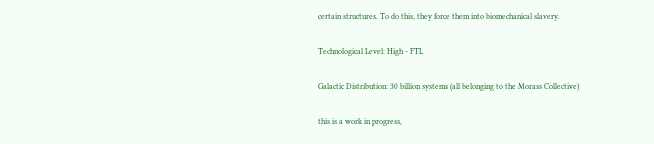certain structures. To do this, they force them into biomechanical slavery.

Technological Level: High - FTL

Galactic Distribution: 30 billion systems (all belonging to the Morass Collective)

this is a work in progress,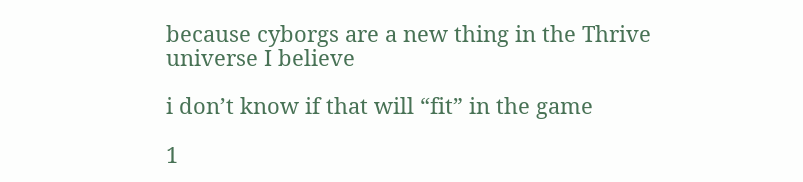because cyborgs are a new thing in the Thrive universe I believe

i don’t know if that will “fit” in the game

1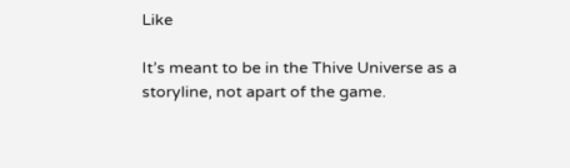Like

It’s meant to be in the Thive Universe as a storyline, not apart of the game.